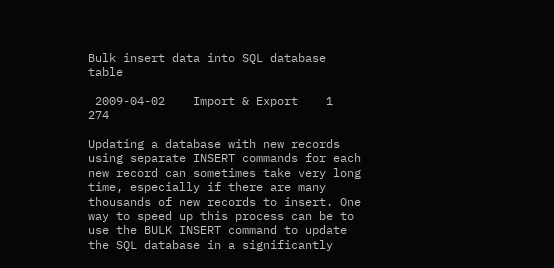Bulk insert data into SQL database table

 2009-04-02    Import & Export    1    274

Updating a database with new records using separate INSERT commands for each new record can sometimes take very long time, especially if there are many thousands of new records to insert. One way to speed up this process can be to use the BULK INSERT command to update the SQL database in a significantly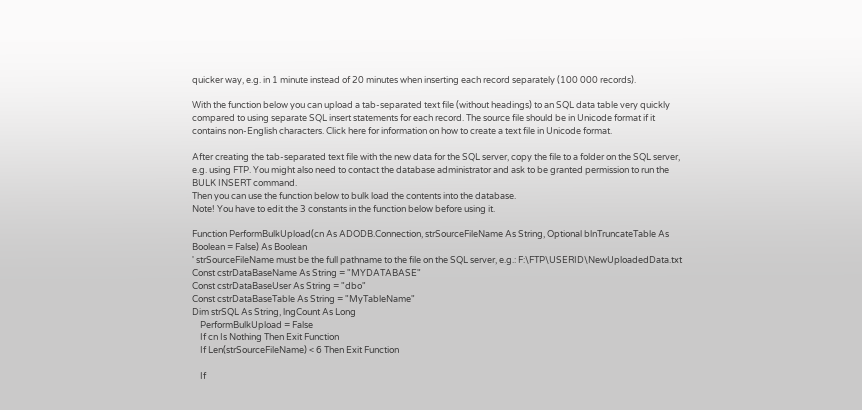quicker way, e.g. in 1 minute instead of 20 minutes when inserting each record separately (100 000 records).

With the function below you can upload a tab-separated text file (without headings) to an SQL data table very quickly compared to using separate SQL insert statements for each record. The source file should be in Unicode format if it contains non-English characters. Click here for information on how to create a text file in Unicode format.

After creating the tab-separated text file with the new data for the SQL server, copy the file to a folder on the SQL server, e.g. using FTP. You might also need to contact the database administrator and ask to be granted permission to run the BULK INSERT command.
Then you can use the function below to bulk load the contents into the database.
Note! You have to edit the 3 constants in the function below before using it.

Function PerformBulkUpload(cn As ADODB.Connection, strSourceFileName As String, Optional blnTruncateTable As Boolean = False) As Boolean
' strSourceFileName must be the full pathname to the file on the SQL server, e.g.: F:\FTP\USERID\NewUploadedData.txt
Const cstrDataBaseName As String = "MYDATABASE"
Const cstrDataBaseUser As String = "dbo"
Const cstrDataBaseTable As String = "MyTableName"
Dim strSQL As String, lngCount As Long
    PerformBulkUpload = False
    If cn Is Nothing Then Exit Function
    If Len(strSourceFileName) < 6 Then Exit Function

    If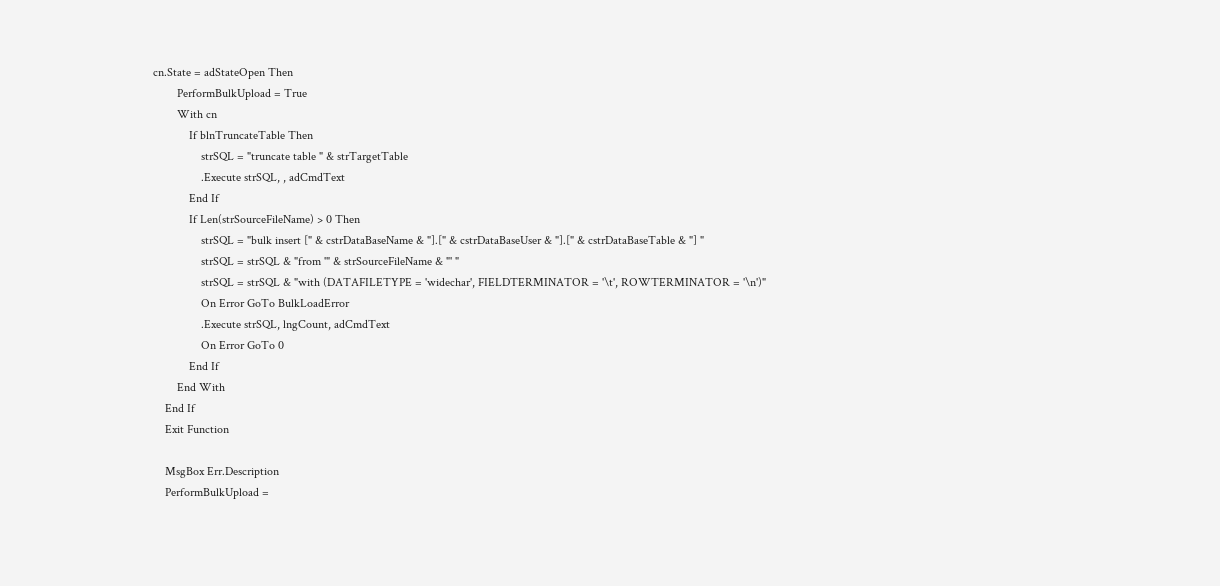cn.State = adStateOpen Then
        PerformBulkUpload = True
        With cn
            If blnTruncateTable Then
                strSQL = "truncate table " & strTargetTable
                .Execute strSQL, , adCmdText
            End If
            If Len(strSourceFileName) > 0 Then
                strSQL = "bulk insert [" & cstrDataBaseName & "].[" & cstrDataBaseUser & "].[" & cstrDataBaseTable & "] "
                strSQL = strSQL & "from '" & strSourceFileName & "' "
                strSQL = strSQL & "with (DATAFILETYPE = 'widechar', FIELDTERMINATOR = '\t', ROWTERMINATOR = '\n')"
                On Error GoTo BulkLoadError
                .Execute strSQL, lngCount, adCmdText
                On Error GoTo 0
            End If
        End With
    End If
    Exit Function

    MsgBox Err.Description
    PerformBulkUpload =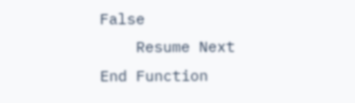False
    Resume Next
End Function